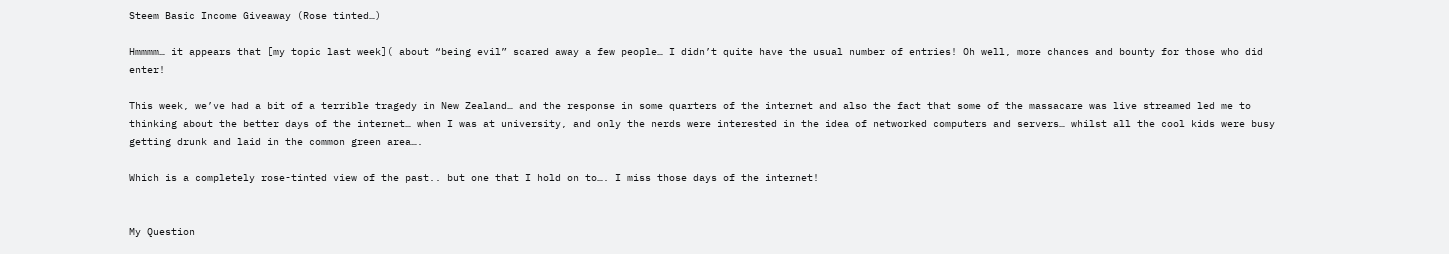Steem Basic Income Giveaway (Rose tinted…)

Hmmmm… it appears that [my topic last week]( about “being evil” scared away a few people… I didn’t quite have the usual number of entries! Oh well, more chances and bounty for those who did enter!

This week, we’ve had a bit of a terrible tragedy in New Zealand… and the response in some quarters of the internet and also the fact that some of the massacare was live streamed led me to thinking about the better days of the internet… when I was at university, and only the nerds were interested in the idea of networked computers and servers… whilst all the cool kids were busy getting drunk and laid in the common green area….

Which is a completely rose-tinted view of the past.. but one that I hold on to…. I miss those days of the internet!


My Question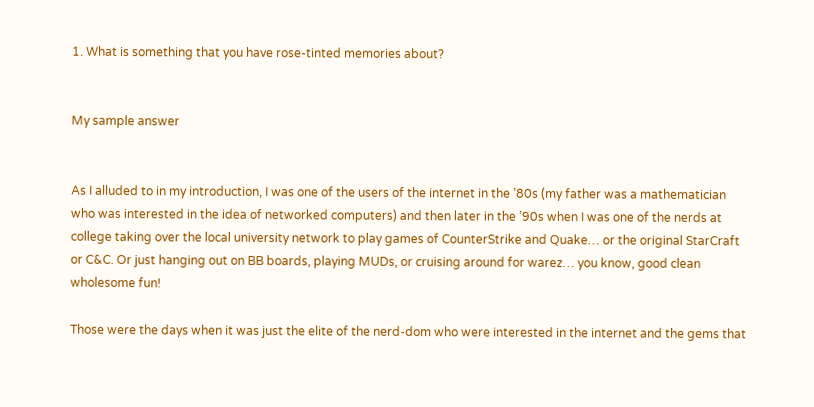1. What is something that you have rose-tinted memories about?


My sample answer


As I alluded to in my introduction, I was one of the users of the internet in the ’80s (my father was a mathematician who was interested in the idea of networked computers) and then later in the ’90s when I was one of the nerds at college taking over the local university network to play games of CounterStrike and Quake… or the original StarCraft or C&C. Or just hanging out on BB boards, playing MUDs, or cruising around for warez… you know, good clean wholesome fun!

Those were the days when it was just the elite of the nerd-dom who were interested in the internet and the gems that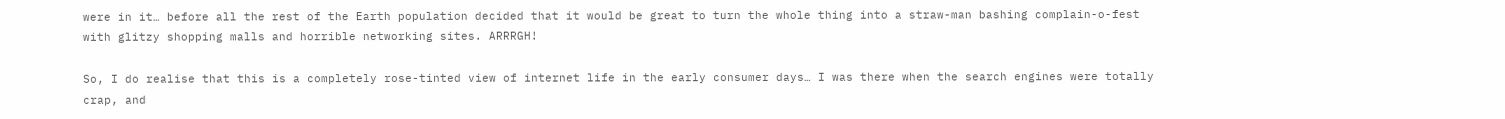were in it… before all the rest of the Earth population decided that it would be great to turn the whole thing into a straw-man bashing complain-o-fest with glitzy shopping malls and horrible networking sites. ARRRGH!

So, I do realise that this is a completely rose-tinted view of internet life in the early consumer days… I was there when the search engines were totally crap, and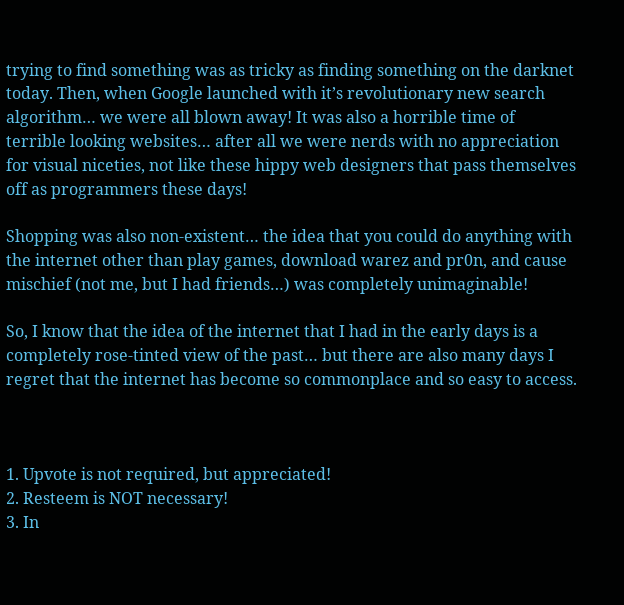trying to find something was as tricky as finding something on the darknet today. Then, when Google launched with it’s revolutionary new search algorithm… we were all blown away! It was also a horrible time of terrible looking websites… after all we were nerds with no appreciation for visual niceties, not like these hippy web designers that pass themselves off as programmers these days!

Shopping was also non-existent… the idea that you could do anything with the internet other than play games, download warez and pr0n, and cause mischief (not me, but I had friends…) was completely unimaginable!

So, I know that the idea of the internet that I had in the early days is a completely rose-tinted view of the past… but there are also many days I regret that the internet has become so commonplace and so easy to access.



1. Upvote is not required, but appreciated!
2. Resteem is NOT necessary!
3. In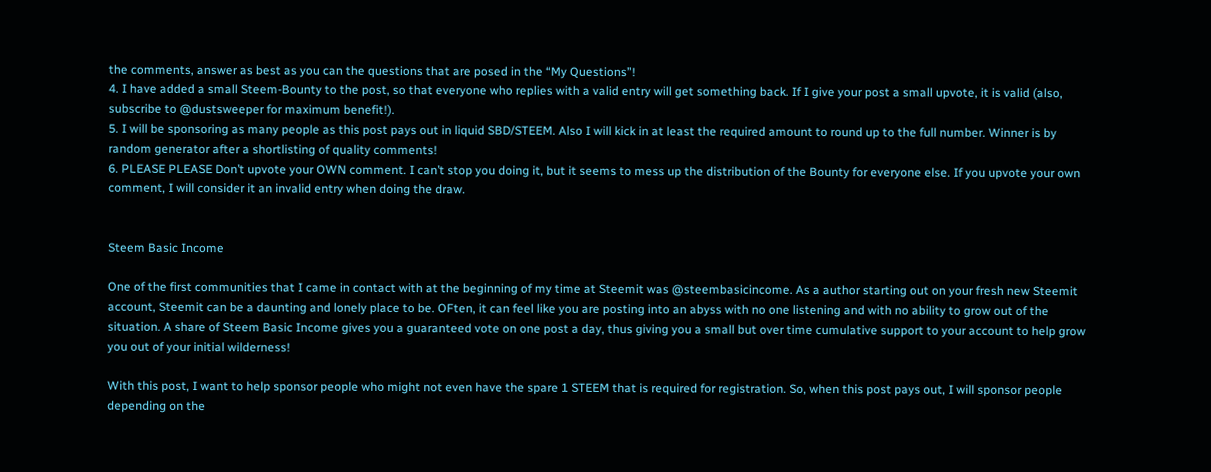the comments, answer as best as you can the questions that are posed in the “My Questions”!
4. I have added a small Steem-Bounty to the post, so that everyone who replies with a valid entry will get something back. If I give your post a small upvote, it is valid (also, subscribe to @dustsweeper for maximum benefit!).
5. I will be sponsoring as many people as this post pays out in liquid SBD/STEEM. Also I will kick in at least the required amount to round up to the full number. Winner is by random generator after a shortlisting of quality comments!
6. PLEASE PLEASE Don’t upvote your OWN comment. I can’t stop you doing it, but it seems to mess up the distribution of the Bounty for everyone else. If you upvote your own comment, I will consider it an invalid entry when doing the draw.


Steem Basic Income

One of the first communities that I came in contact with at the beginning of my time at Steemit was @steembasicincome. As a author starting out on your fresh new Steemit account, Steemit can be a daunting and lonely place to be. OFten, it can feel like you are posting into an abyss with no one listening and with no ability to grow out of the situation. A share of Steem Basic Income gives you a guaranteed vote on one post a day, thus giving you a small but over time cumulative support to your account to help grow you out of your initial wilderness!

With this post, I want to help sponsor people who might not even have the spare 1 STEEM that is required for registration. So, when this post pays out, I will sponsor people depending on the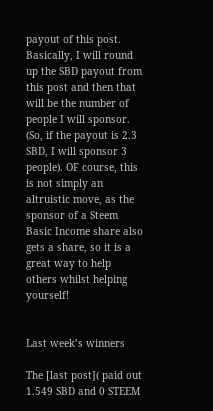payout of this post. Basically, I will round up the SBD payout from this post and then that will be the number of people I will sponsor. (So, if the payout is 2.3 SBD, I will sponsor 3 people). OF course, this is not simply an altruistic move, as the sponsor of a Steem Basic Income share also gets a share, so it is a great way to help others whilst helping yourself!


Last week’s winners

The [last post]( paid out 1.549 SBD and 0 STEEM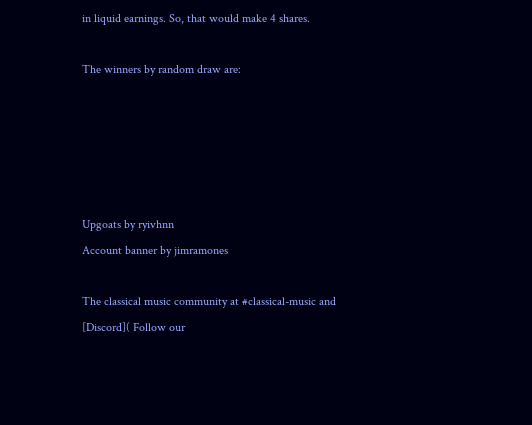in liquid earnings. So, that would make 4 shares.

The winners by random draw are:





Upgoats by ryivhnn
Account banner by jimramones

The classical music community at #classical-music and [Discord]( Follow our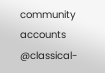community accounts @classical-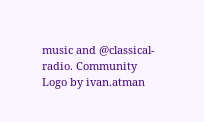music and @classical-radio. Community Logo by ivan.atman